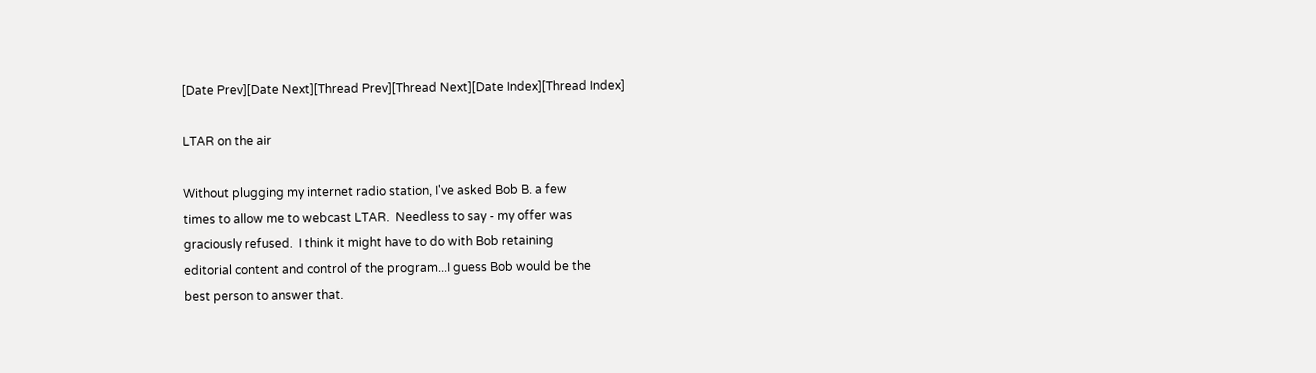[Date Prev][Date Next][Thread Prev][Thread Next][Date Index][Thread Index]

LTAR on the air

Without plugging my internet radio station, I've asked Bob B. a few
times to allow me to webcast LTAR.  Needless to say - my offer was
graciously refused.  I think it might have to do with Bob retaining
editorial content and control of the program...I guess Bob would be the
best person to answer that.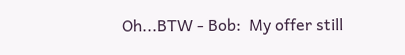Oh...BTW - Bob:  My offer still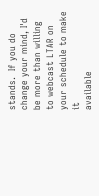stands.  If you do change your mind, I'd
be more than willing to webcast LTAR on your schedule to make it
available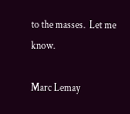to the masses.  Let me know.

Marc Lemay